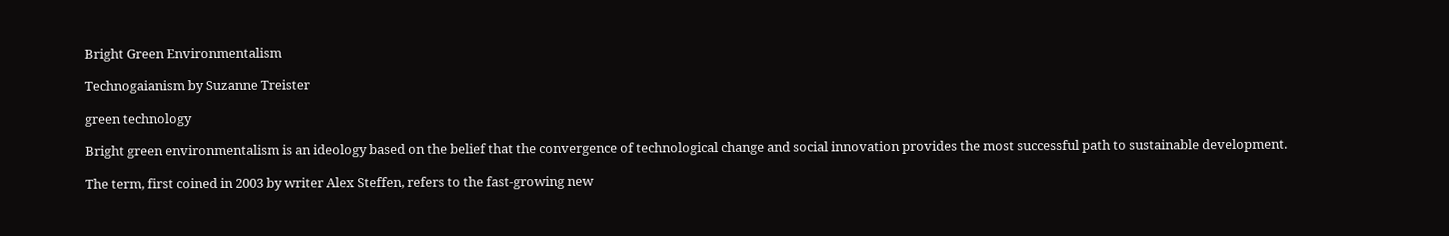Bright Green Environmentalism

Technogaianism by Suzanne Treister

green technology

Bright green environmentalism is an ideology based on the belief that the convergence of technological change and social innovation provides the most successful path to sustainable development.

The term, first coined in 2003 by writer Alex Steffen, refers to the fast-growing new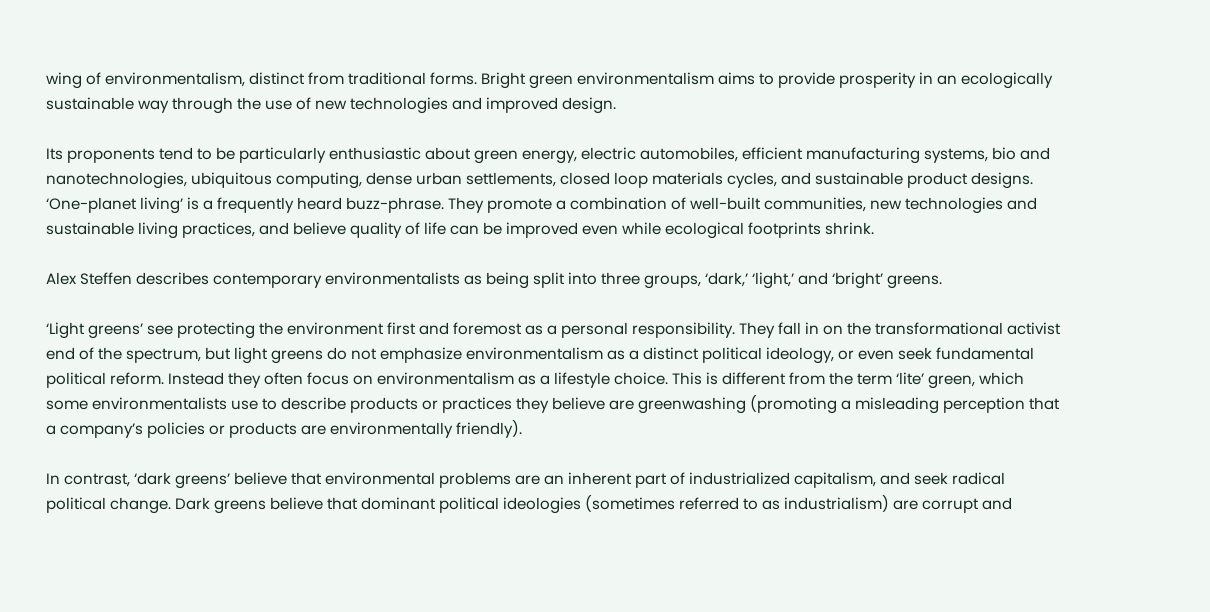wing of environmentalism, distinct from traditional forms. Bright green environmentalism aims to provide prosperity in an ecologically sustainable way through the use of new technologies and improved design.

Its proponents tend to be particularly enthusiastic about green energy, electric automobiles, efficient manufacturing systems, bio and nanotechnologies, ubiquitous computing, dense urban settlements, closed loop materials cycles, and sustainable product designs. ‘One-planet living’ is a frequently heard buzz-phrase. They promote a combination of well-built communities, new technologies and sustainable living practices, and believe quality of life can be improved even while ecological footprints shrink.

Alex Steffen describes contemporary environmentalists as being split into three groups, ‘dark,’ ‘light,’ and ‘bright’ greens.

‘Light greens’ see protecting the environment first and foremost as a personal responsibility. They fall in on the transformational activist end of the spectrum, but light greens do not emphasize environmentalism as a distinct political ideology, or even seek fundamental political reform. Instead they often focus on environmentalism as a lifestyle choice. This is different from the term ‘lite’ green, which some environmentalists use to describe products or practices they believe are greenwashing (promoting a misleading perception that a company’s policies or products are environmentally friendly).

In contrast, ‘dark greens’ believe that environmental problems are an inherent part of industrialized capitalism, and seek radical political change. Dark greens believe that dominant political ideologies (sometimes referred to as industrialism) are corrupt and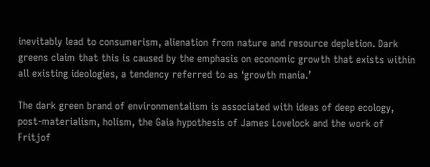inevitably lead to consumerism, alienation from nature and resource depletion. Dark greens claim that this is caused by the emphasis on economic growth that exists within all existing ideologies, a tendency referred to as ‘growth mania.’

The dark green brand of environmentalism is associated with ideas of deep ecology, post-materialism, holism, the Gaia hypothesis of James Lovelock and the work of Fritjof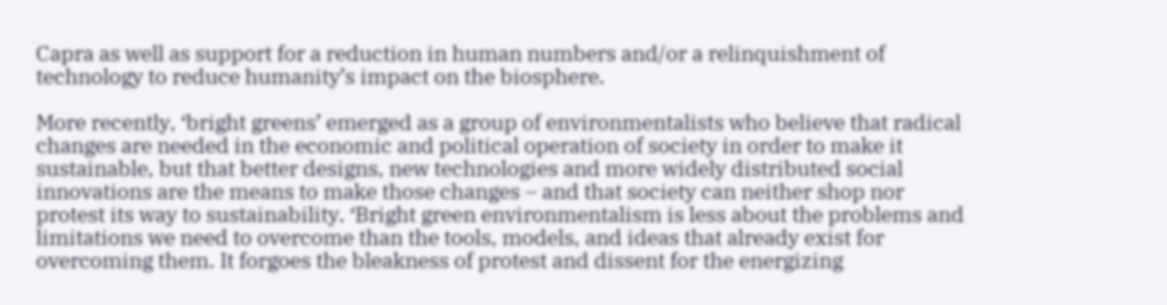Capra as well as support for a reduction in human numbers and/or a relinquishment of technology to reduce humanity’s impact on the biosphere.

More recently, ‘bright greens’ emerged as a group of environmentalists who believe that radical changes are needed in the economic and political operation of society in order to make it sustainable, but that better designs, new technologies and more widely distributed social innovations are the means to make those changes – and that society can neither shop nor protest its way to sustainability. ‘Bright green environmentalism is less about the problems and limitations we need to overcome than the tools, models, and ideas that already exist for overcoming them. It forgoes the bleakness of protest and dissent for the energizing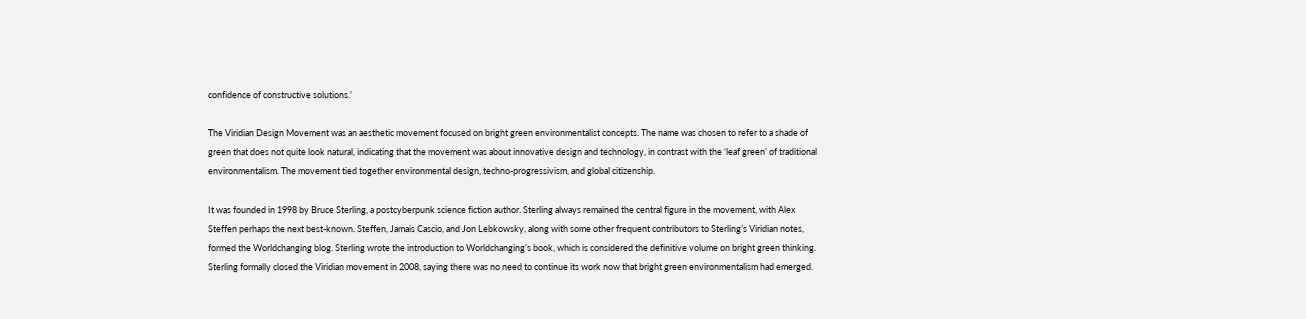confidence of constructive solutions.’

The Viridian Design Movement was an aesthetic movement focused on bright green environmentalist concepts. The name was chosen to refer to a shade of green that does not quite look natural, indicating that the movement was about innovative design and technology, in contrast with the ‘leaf green’ of traditional environmentalism. The movement tied together environmental design, techno-progressivism, and global citizenship.

It was founded in 1998 by Bruce Sterling, a postcyberpunk science fiction author. Sterling always remained the central figure in the movement, with Alex Steffen perhaps the next best-known. Steffen, Jamais Cascio, and Jon Lebkowsky, along with some other frequent contributors to Sterling’s Viridian notes, formed the Worldchanging blog. Sterling wrote the introduction to Worldchanging’s book, which is considered the definitive volume on bright green thinking. Sterling formally closed the Viridian movement in 2008, saying there was no need to continue its work now that bright green environmentalism had emerged.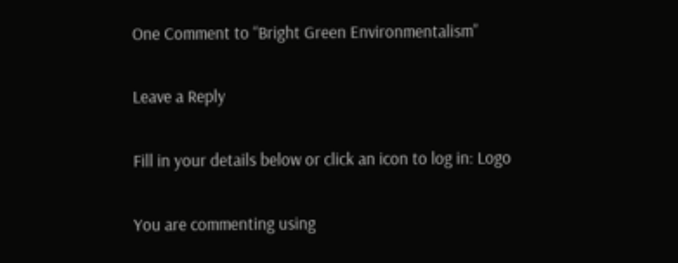One Comment to “Bright Green Environmentalism”

Leave a Reply

Fill in your details below or click an icon to log in: Logo

You are commenting using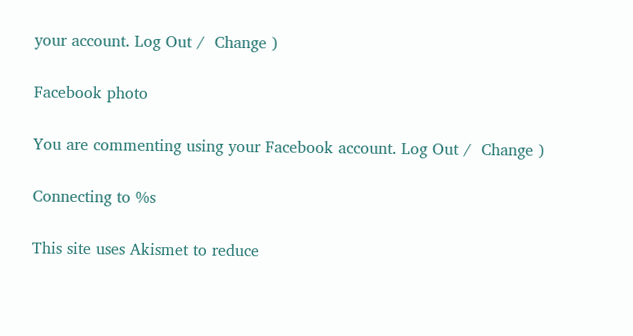your account. Log Out /  Change )

Facebook photo

You are commenting using your Facebook account. Log Out /  Change )

Connecting to %s

This site uses Akismet to reduce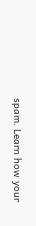spam. Learn how your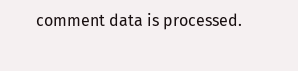comment data is processed.